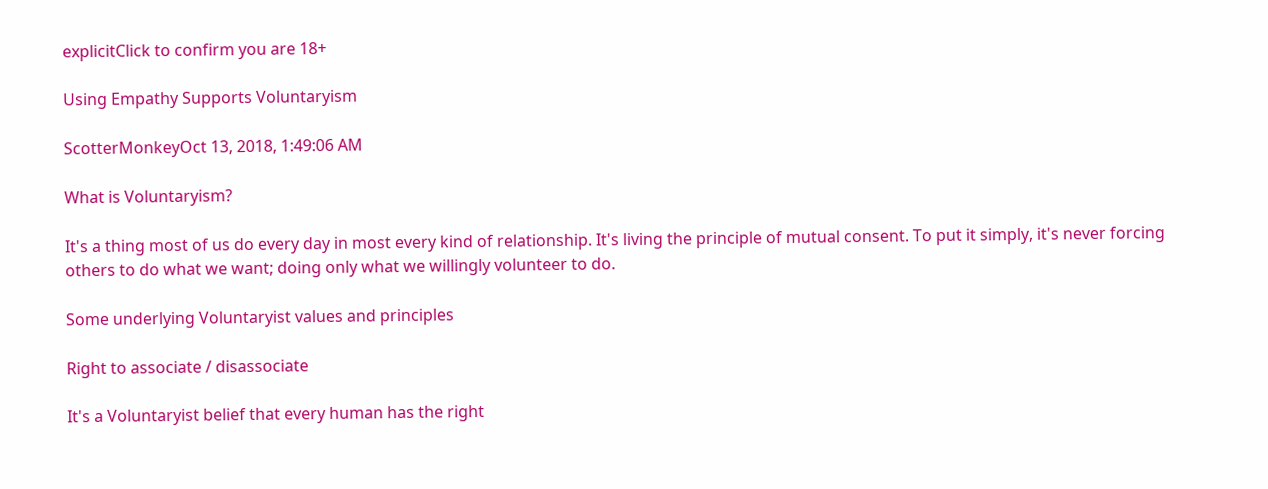explicitClick to confirm you are 18+

Using Empathy Supports Voluntaryism

ScotterMonkeyOct 13, 2018, 1:49:06 AM

What is Voluntaryism?

It's a thing most of us do every day in most every kind of relationship. It's living the principle of mutual consent. To put it simply, it's never forcing others to do what we want; doing only what we willingly volunteer to do.

Some underlying Voluntaryist values and principles

Right to associate / disassociate

It's a Voluntaryist belief that every human has the right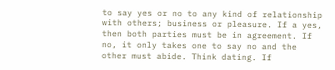to say yes or no to any kind of relationship with others; business or pleasure. If a yes, then both parties must be in agreement. If no, it only takes one to say no and the other must abide. Think dating. If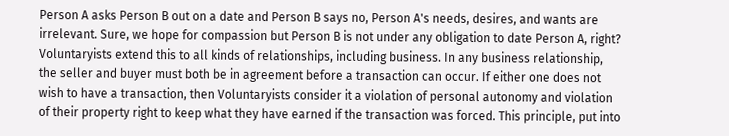Person A asks Person B out on a date and Person B says no, Person A's needs, desires, and wants are irrelevant. Sure, we hope for compassion but Person B is not under any obligation to date Person A, right? Voluntaryists extend this to all kinds of relationships, including business. In any business relationship, the seller and buyer must both be in agreement before a transaction can occur. If either one does not wish to have a transaction, then Voluntaryists consider it a violation of personal autonomy and violation of their property right to keep what they have earned if the transaction was forced. This principle, put into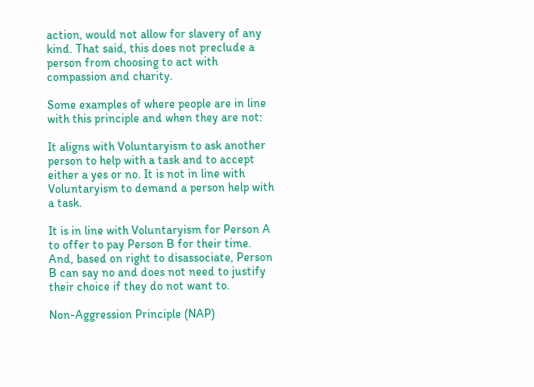action, would not allow for slavery of any kind. That said, this does not preclude a person from choosing to act with compassion and charity.

Some examples of where people are in line with this principle and when they are not:

It aligns with Voluntaryism to ask another person to help with a task and to accept either a yes or no. It is not in line with Voluntaryism to demand a person help with a task.

It is in line with Voluntaryism for Person A to offer to pay Person B for their time. And, based on right to disassociate, Person B can say no and does not need to justify their choice if they do not want to.

Non-Aggression Principle (NAP)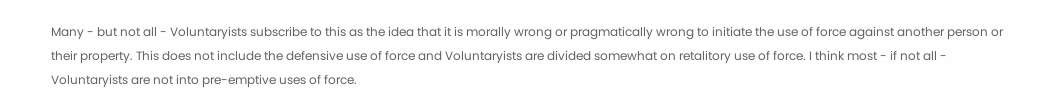Many - but not all - Voluntaryists subscribe to this as the idea that it is morally wrong or pragmatically wrong to initiate the use of force against another person or their property. This does not include the defensive use of force and Voluntaryists are divided somewhat on retalitory use of force. I think most - if not all - Voluntaryists are not into pre-emptive uses of force.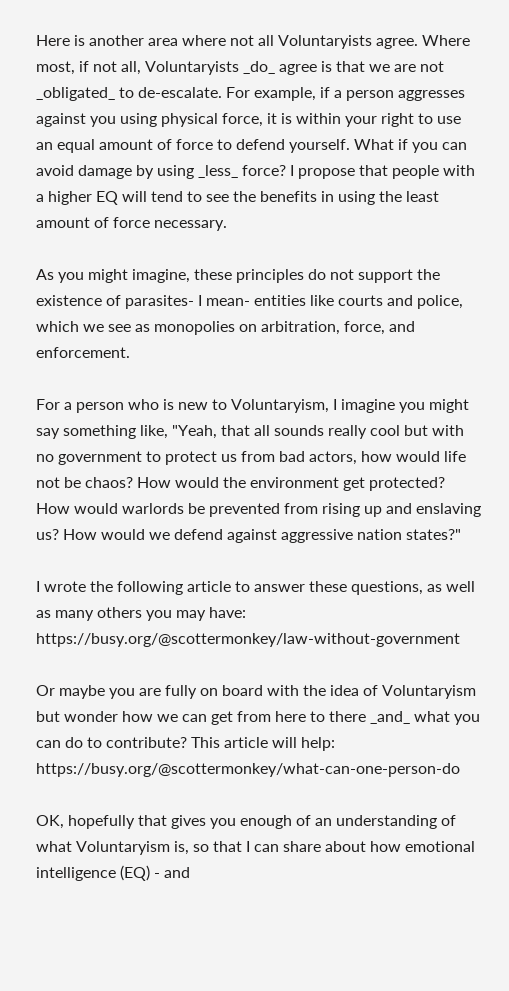Here is another area where not all Voluntaryists agree. Where most, if not all, Voluntaryists _do_ agree is that we are not _obligated_ to de-escalate. For example, if a person aggresses against you using physical force, it is within your right to use an equal amount of force to defend yourself. What if you can avoid damage by using _less_ force? I propose that people with a higher EQ will tend to see the benefits in using the least amount of force necessary.

As you might imagine, these principles do not support the existence of parasites- I mean- entities like courts and police, which we see as monopolies on arbitration, force, and enforcement.

For a person who is new to Voluntaryism, I imagine you might say something like, "Yeah, that all sounds really cool but with no government to protect us from bad actors, how would life not be chaos? How would the environment get protected? How would warlords be prevented from rising up and enslaving us? How would we defend against aggressive nation states?"

I wrote the following article to answer these questions, as well as many others you may have: https://busy.org/@scottermonkey/law-without-government

Or maybe you are fully on board with the idea of Voluntaryism but wonder how we can get from here to there _and_ what you can do to contribute? This article will help: https://busy.org/@scottermonkey/what-can-one-person-do

OK, hopefully that gives you enough of an understanding of what Voluntaryism is, so that I can share about how emotional intelligence (EQ) - and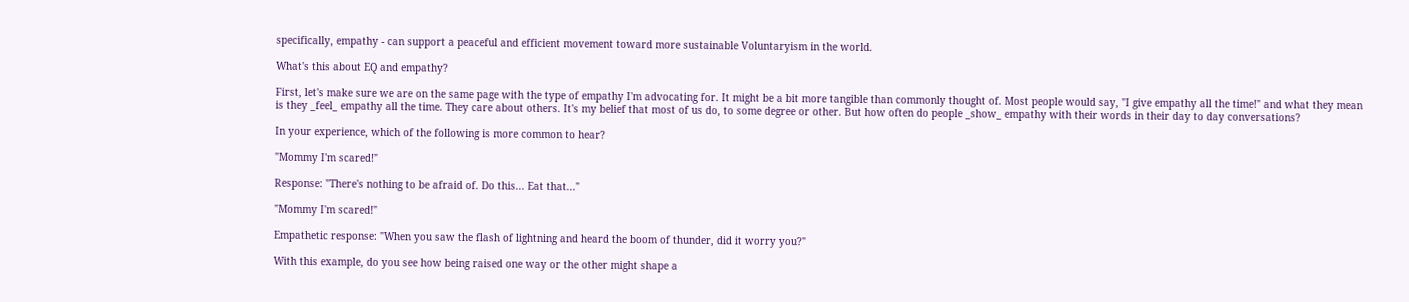specifically, empathy - can support a peaceful and efficient movement toward more sustainable Voluntaryism in the world.

What's this about EQ and empathy?

First, let's make sure we are on the same page with the type of empathy I'm advocating for. It might be a bit more tangible than commonly thought of. Most people would say, "I give empathy all the time!" and what they mean is they _feel_ empathy all the time. They care about others. It's my belief that most of us do, to some degree or other. But how often do people _show_ empathy with their words in their day to day conversations?

In your experience, which of the following is more common to hear?

"Mommy I'm scared!"

Response: "There's nothing to be afraid of. Do this... Eat that..."

"Mommy I'm scared!"

Empathetic response: "When you saw the flash of lightning and heard the boom of thunder, did it worry you?"

With this example, do you see how being raised one way or the other might shape a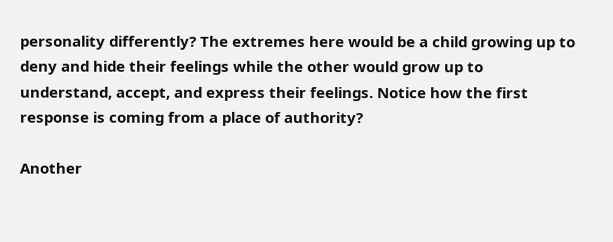personality differently? The extremes here would be a child growing up to deny and hide their feelings while the other would grow up to understand, accept, and express their feelings. Notice how the first response is coming from a place of authority?

Another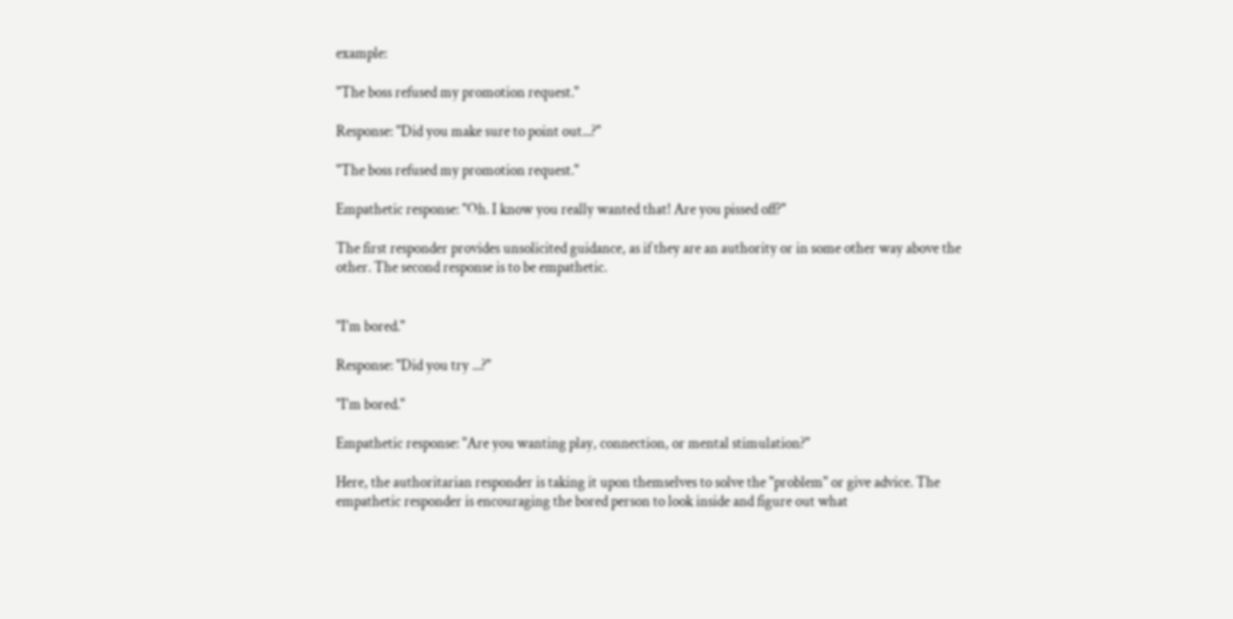example:

"The boss refused my promotion request."

Response: "Did you make sure to point out...?"

"The boss refused my promotion request."

Empathetic response: "Oh. I know you really wanted that! Are you pissed off?"

The first responder provides unsolicited guidance, as if they are an authority or in some other way above the other. The second response is to be empathetic.


"I'm bored."

Response: "Did you try ...?"

"I'm bored."

Empathetic response: "Are you wanting play, connection, or mental stimulation?"

Here, the authoritarian responder is taking it upon themselves to solve the "problem" or give advice. The empathetic responder is encouraging the bored person to look inside and figure out what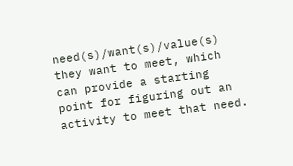need(s)/want(s)/value(s) they want to meet, which can provide a starting point for figuring out an activity to meet that need.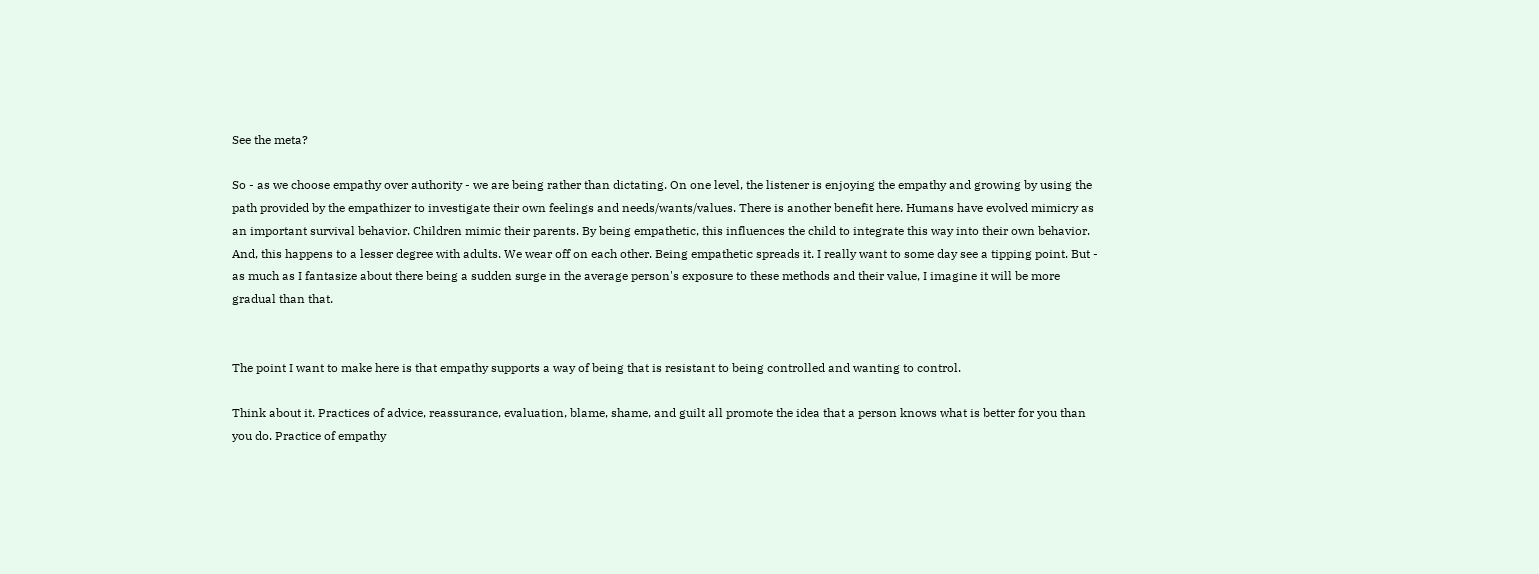See the meta?

So - as we choose empathy over authority - we are being rather than dictating. On one level, the listener is enjoying the empathy and growing by using the path provided by the empathizer to investigate their own feelings and needs/wants/values. There is another benefit here. Humans have evolved mimicry as an important survival behavior. Children mimic their parents. By being empathetic, this influences the child to integrate this way into their own behavior. And, this happens to a lesser degree with adults. We wear off on each other. Being empathetic spreads it. I really want to some day see a tipping point. But - as much as I fantasize about there being a sudden surge in the average person's exposure to these methods and their value, I imagine it will be more gradual than that.


The point I want to make here is that empathy supports a way of being that is resistant to being controlled and wanting to control.

Think about it. Practices of advice, reassurance, evaluation, blame, shame, and guilt all promote the idea that a person knows what is better for you than you do. Practice of empathy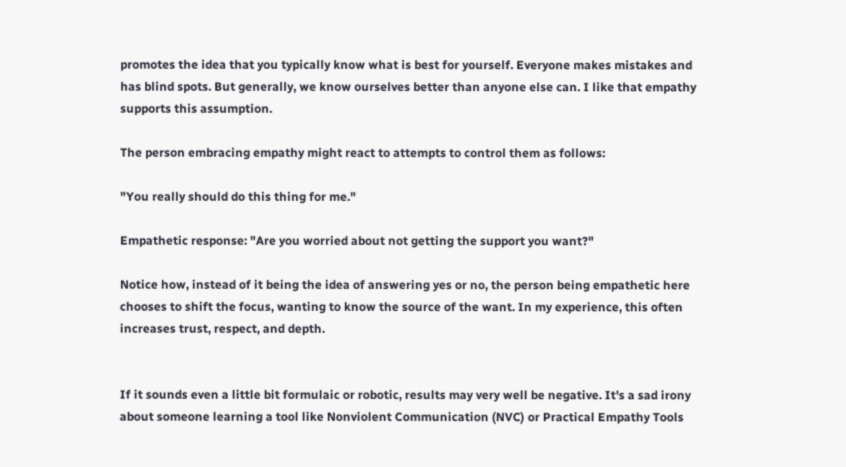promotes the idea that you typically know what is best for yourself. Everyone makes mistakes and has blind spots. But generally, we know ourselves better than anyone else can. I like that empathy supports this assumption.

The person embracing empathy might react to attempts to control them as follows:

"You really should do this thing for me."

Empathetic response: "Are you worried about not getting the support you want?"

Notice how, instead of it being the idea of answering yes or no, the person being empathetic here chooses to shift the focus, wanting to know the source of the want. In my experience, this often increases trust, respect, and depth.


If it sounds even a little bit formulaic or robotic, results may very well be negative. It's a sad irony about someone learning a tool like Nonviolent Communication (NVC) or Practical Empathy Tools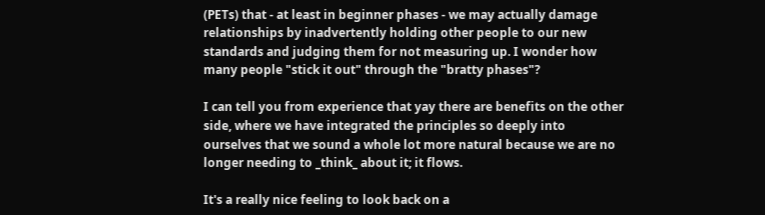(PETs) that - at least in beginner phases - we may actually damage relationships by inadvertently holding other people to our new standards and judging them for not measuring up. I wonder how many people "stick it out" through the "bratty phases"?

I can tell you from experience that yay there are benefits on the other side, where we have integrated the principles so deeply into ourselves that we sound a whole lot more natural because we are no longer needing to _think_ about it; it flows.

It's a really nice feeling to look back on a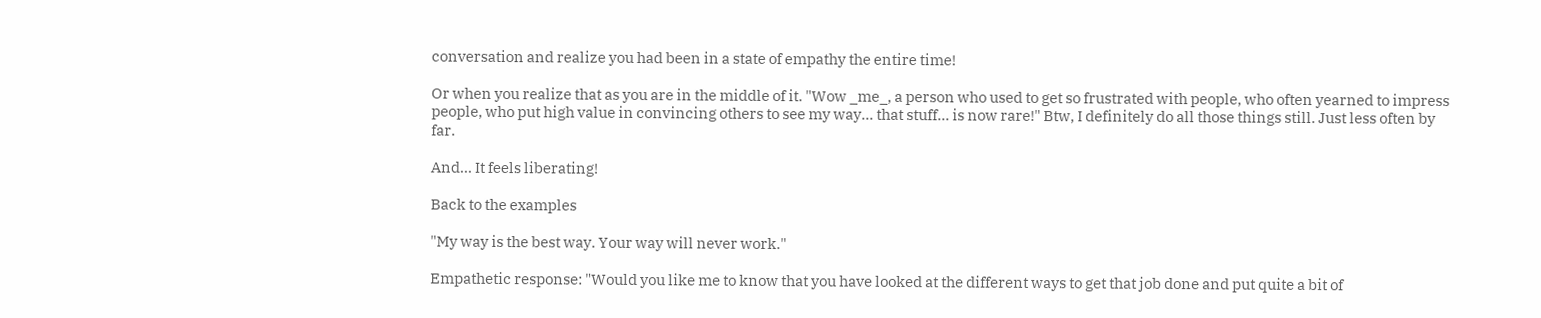conversation and realize you had been in a state of empathy the entire time!

Or when you realize that as you are in the middle of it. "Wow _me_, a person who used to get so frustrated with people, who often yearned to impress people, who put high value in convincing others to see my way... that stuff... is now rare!" Btw, I definitely do all those things still. Just less often by far.

And... It feels liberating!

Back to the examples

"My way is the best way. Your way will never work."

Empathetic response: "Would you like me to know that you have looked at the different ways to get that job done and put quite a bit of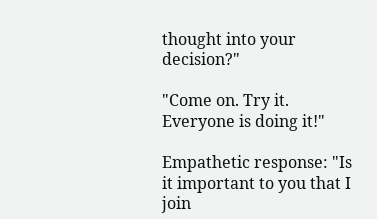thought into your decision?"

"Come on. Try it. Everyone is doing it!"

Empathetic response: "Is it important to you that I join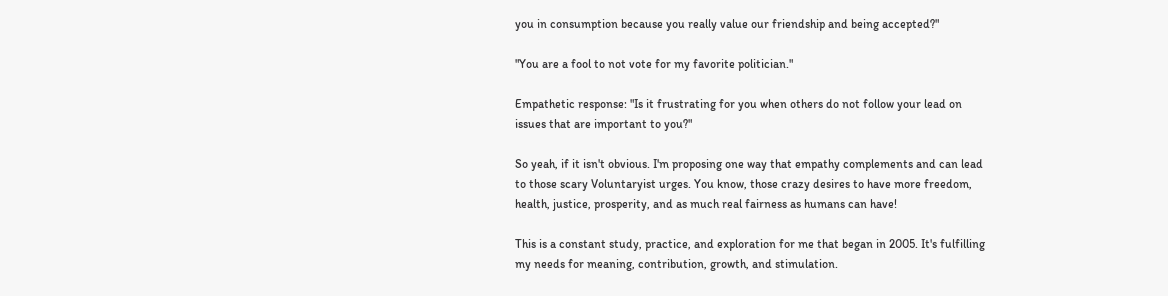you in consumption because you really value our friendship and being accepted?"

"You are a fool to not vote for my favorite politician."

Empathetic response: "Is it frustrating for you when others do not follow your lead on issues that are important to you?"

So yeah, if it isn't obvious. I'm proposing one way that empathy complements and can lead to those scary Voluntaryist urges. You know, those crazy desires to have more freedom, health, justice, prosperity, and as much real fairness as humans can have!

This is a constant study, practice, and exploration for me that began in 2005. It's fulfilling my needs for meaning, contribution, growth, and stimulation.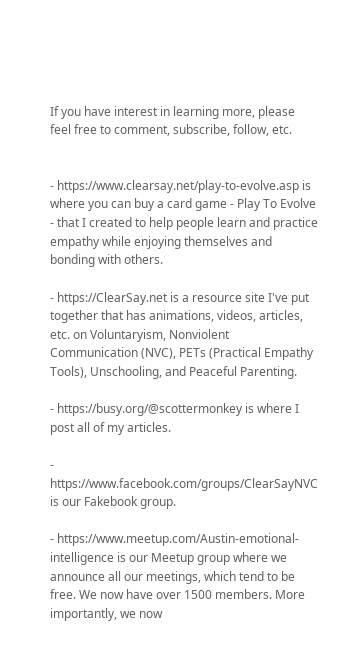If you have interest in learning more, please feel free to comment, subscribe, follow, etc.


- https://www.clearsay.net/play-to-evolve.asp is where you can buy a card game - Play To Evolve - that I created to help people learn and practice empathy while enjoying themselves and bonding with others.

- https://ClearSay.net is a resource site I've put together that has animations, videos, articles, etc. on Voluntaryism, Nonviolent Communication (NVC), PETs (Practical Empathy Tools), Unschooling, and Peaceful Parenting.

- https://busy.org/@scottermonkey is where I post all of my articles.

- https://www.facebook.com/groups/ClearSayNVC is our Fakebook group.

- https://www.meetup.com/Austin-emotional-intelligence is our Meetup group where we announce all our meetings, which tend to be free. We now have over 1500 members. More importantly, we now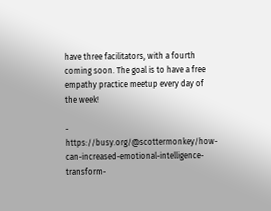have three facilitators, with a fourth coming soon. The goal is to have a free empathy practice meetup every day of the week!

- https://busy.org/@scottermonkey/how-can-increased-emotional-intelligence-transform-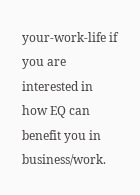your-work-life if you are interested in how EQ can benefit you in business/work.